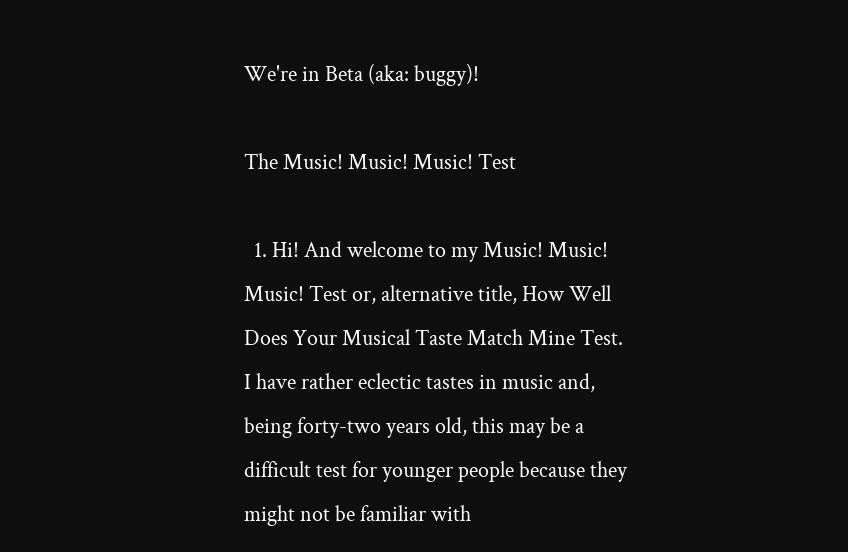We're in Beta (aka: buggy)!

The Music! Music! Music! Test

  1. Hi! And welcome to my Music! Music! Music! Test or, alternative title, How Well Does Your Musical Taste Match Mine Test. I have rather eclectic tastes in music and, being forty-two years old, this may be a difficult test for younger people because they might not be familiar with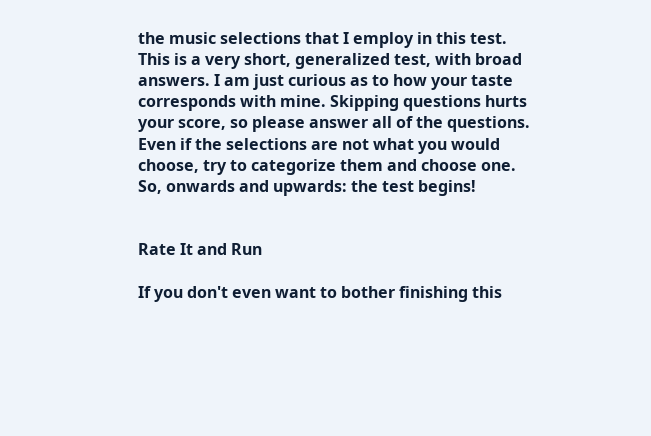the music selections that I employ in this test. This is a very short, generalized test, with broad answers. I am just curious as to how your taste corresponds with mine. Skipping questions hurts your score, so please answer all of the questions. Even if the selections are not what you would choose, try to categorize them and choose one. So, onwards and upwards: the test begins!


Rate It and Run

If you don't even want to bother finishing this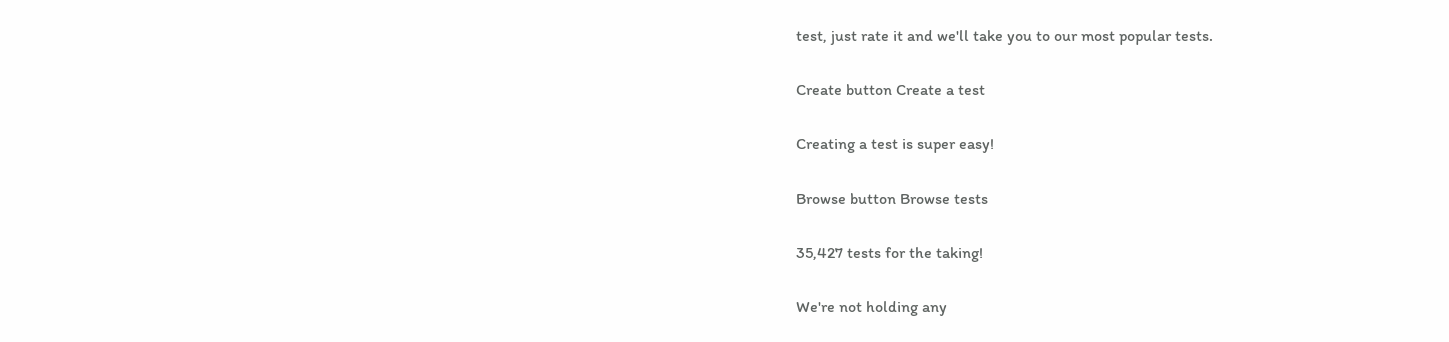test, just rate it and we'll take you to our most popular tests.

Create button Create a test

Creating a test is super easy!

Browse button Browse tests

35,427 tests for the taking!

We're not holding any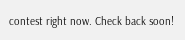contest right now. Check back soon!